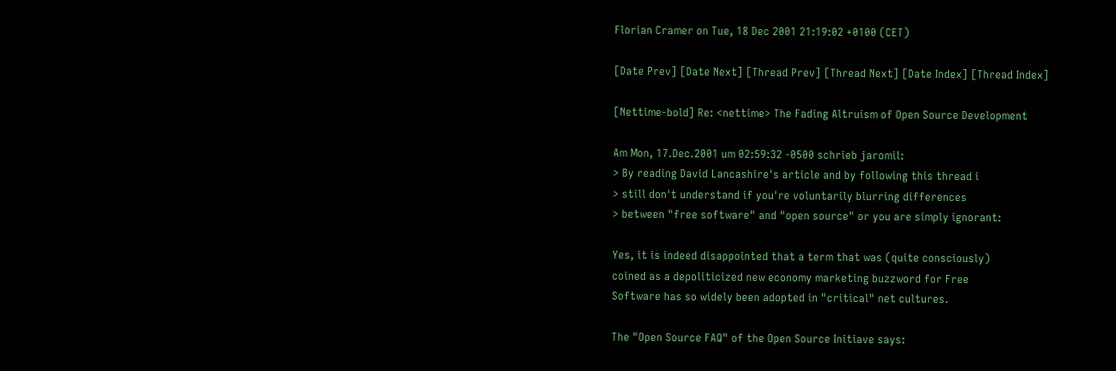Florian Cramer on Tue, 18 Dec 2001 21:19:02 +0100 (CET)

[Date Prev] [Date Next] [Thread Prev] [Thread Next] [Date Index] [Thread Index]

[Nettime-bold] Re: <nettime> The Fading Altruism of Open Source Development

Am Mon, 17.Dec.2001 um 02:59:32 -0500 schrieb jaromil:
> By reading David Lancashire's article and by following this thread i
> still don't understand if you're voluntarily blurring differences
> between "free software" and "open source" or you are simply ignorant:

Yes, it is indeed disappointed that a term that was (quite consciously)
coined as a depoliticized new economy marketing buzzword for Free
Software has so widely been adopted in "critical" net cultures.

The "Open Source FAQ" of the Open Source Initiave says: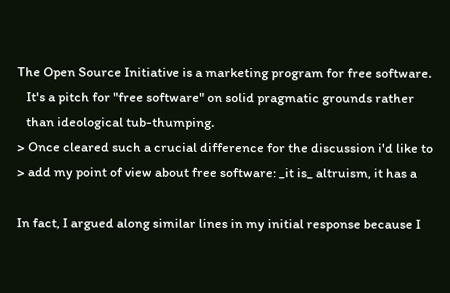The Open Source Initiative is a marketing program for free software.
   It's a pitch for "free software" on solid pragmatic grounds rather
   than ideological tub-thumping.
> Once cleared such a crucial difference for the discussion i'd like to
> add my point of view about free software: _it is_ altruism, it has a

In fact, I argued along similar lines in my initial response because I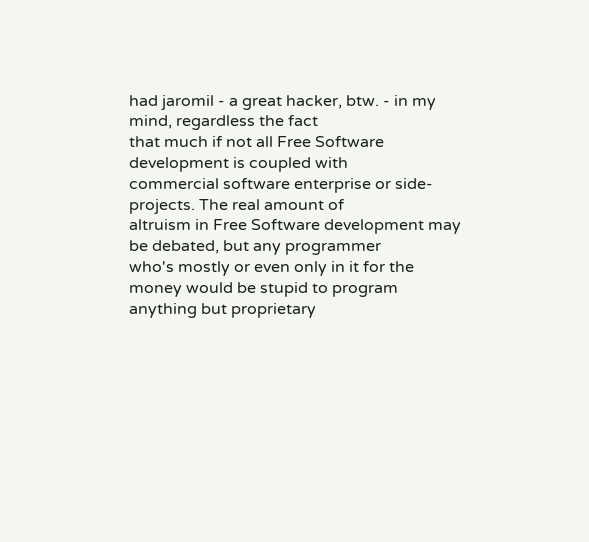had jaromil - a great hacker, btw. - in my mind, regardless the fact
that much if not all Free Software development is coupled with
commercial software enterprise or side-projects. The real amount of
altruism in Free Software development may be debated, but any programmer
who's mostly or even only in it for the money would be stupid to program
anything but proprietary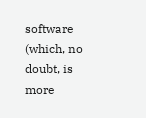software (which, no doubt, is more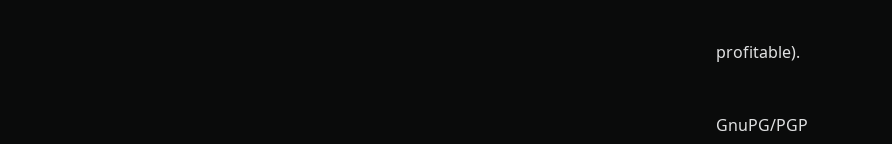profitable).


GnuPG/PGP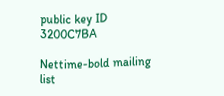public key ID 3200C7BA

Nettime-bold mailing list